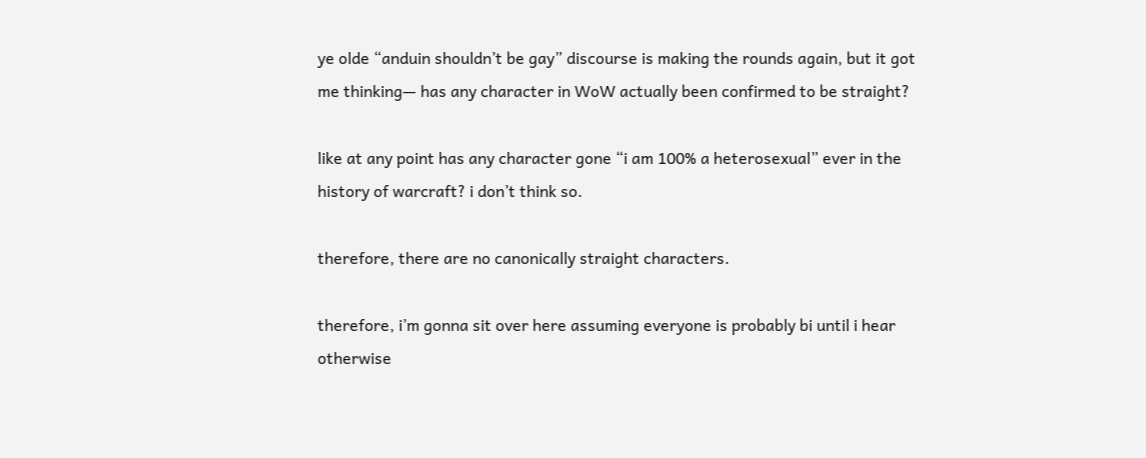ye olde “anduin shouldn’t be gay” discourse is making the rounds again, but it got me thinking— has any character in WoW actually been confirmed to be straight?

like at any point has any character gone “i am 100% a heterosexual” ever in the history of warcraft? i don’t think so.

therefore, there are no canonically straight characters.

therefore, i’m gonna sit over here assuming everyone is probably bi until i hear otherwise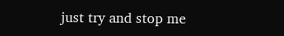just try and stop me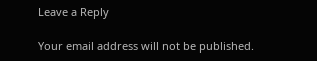Leave a Reply

Your email address will not be published.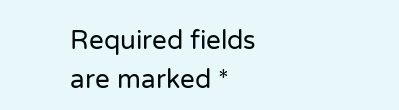Required fields are marked *